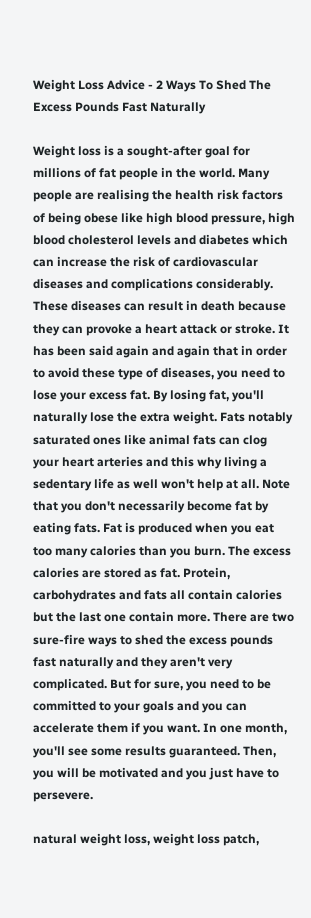Weight Loss Advice - 2 Ways To Shed The Excess Pounds Fast Naturally

Weight loss is a sought-after goal for millions of fat people in the world. Many people are realising the health risk factors of being obese like high blood pressure, high blood cholesterol levels and diabetes which can increase the risk of cardiovascular diseases and complications considerably. These diseases can result in death because they can provoke a heart attack or stroke. It has been said again and again that in order to avoid these type of diseases, you need to lose your excess fat. By losing fat, you'll naturally lose the extra weight. Fats notably saturated ones like animal fats can clog your heart arteries and this why living a sedentary life as well won't help at all. Note that you don't necessarily become fat by eating fats. Fat is produced when you eat too many calories than you burn. The excess calories are stored as fat. Protein, carbohydrates and fats all contain calories but the last one contain more. There are two sure-fire ways to shed the excess pounds fast naturally and they aren't very complicated. But for sure, you need to be committed to your goals and you can accelerate them if you want. In one month, you'll see some results guaranteed. Then, you will be motivated and you just have to persevere.

natural weight loss, weight loss patch,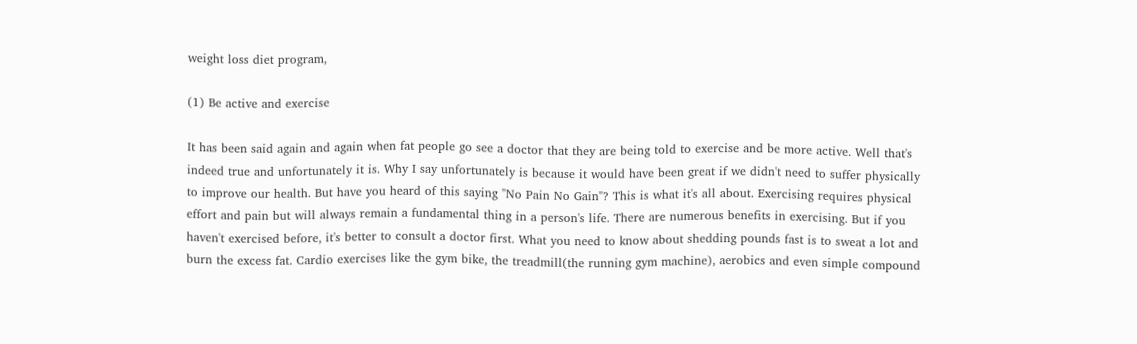weight loss diet program,

(1) Be active and exercise

It has been said again and again when fat people go see a doctor that they are being told to exercise and be more active. Well that's indeed true and unfortunately it is. Why I say unfortunately is because it would have been great if we didn't need to suffer physically to improve our health. But have you heard of this saying "No Pain No Gain"? This is what it's all about. Exercising requires physical effort and pain but will always remain a fundamental thing in a person's life. There are numerous benefits in exercising. But if you haven't exercised before, it's better to consult a doctor first. What you need to know about shedding pounds fast is to sweat a lot and burn the excess fat. Cardio exercises like the gym bike, the treadmill(the running gym machine), aerobics and even simple compound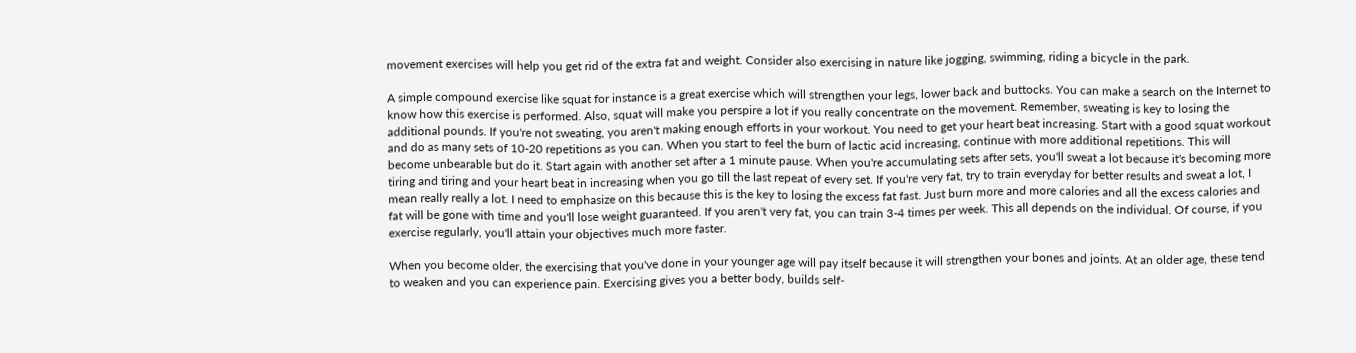movement exercises will help you get rid of the extra fat and weight. Consider also exercising in nature like jogging, swimming, riding a bicycle in the park.

A simple compound exercise like squat for instance is a great exercise which will strengthen your legs, lower back and buttocks. You can make a search on the Internet to know how this exercise is performed. Also, squat will make you perspire a lot if you really concentrate on the movement. Remember, sweating is key to losing the additional pounds. If you're not sweating, you aren't making enough efforts in your workout. You need to get your heart beat increasing. Start with a good squat workout and do as many sets of 10-20 repetitions as you can. When you start to feel the burn of lactic acid increasing, continue with more additional repetitions. This will become unbearable but do it. Start again with another set after a 1 minute pause. When you're accumulating sets after sets, you'll sweat a lot because it's becoming more tiring and tiring and your heart beat in increasing when you go till the last repeat of every set. If you're very fat, try to train everyday for better results and sweat a lot, I mean really really a lot. I need to emphasize on this because this is the key to losing the excess fat fast. Just burn more and more calories and all the excess calories and fat will be gone with time and you'll lose weight guaranteed. If you aren't very fat, you can train 3-4 times per week. This all depends on the individual. Of course, if you exercise regularly, you'll attain your objectives much more faster.

When you become older, the exercising that you've done in your younger age will pay itself because it will strengthen your bones and joints. At an older age, these tend to weaken and you can experience pain. Exercising gives you a better body, builds self-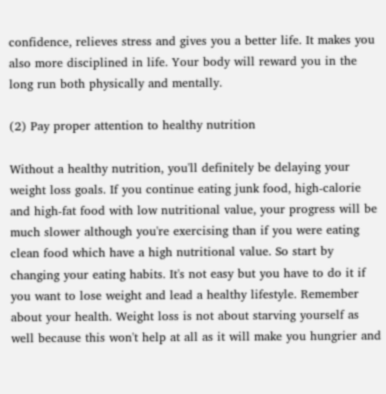confidence, relieves stress and gives you a better life. It makes you also more disciplined in life. Your body will reward you in the long run both physically and mentally.

(2) Pay proper attention to healthy nutrition

Without a healthy nutrition, you'll definitely be delaying your weight loss goals. If you continue eating junk food, high-calorie and high-fat food with low nutritional value, your progress will be much slower although you're exercising than if you were eating clean food which have a high nutritional value. So start by changing your eating habits. It's not easy but you have to do it if you want to lose weight and lead a healthy lifestyle. Remember about your health. Weight loss is not about starving yourself as well because this won't help at all as it will make you hungrier and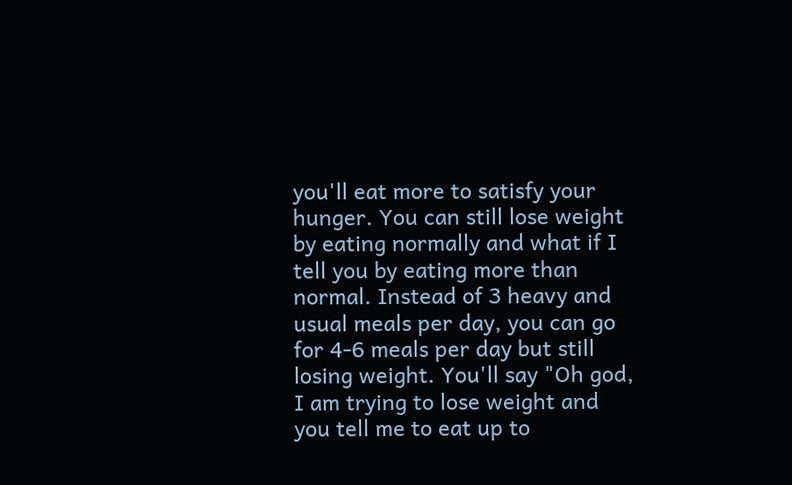you'll eat more to satisfy your hunger. You can still lose weight by eating normally and what if I tell you by eating more than normal. Instead of 3 heavy and usual meals per day, you can go for 4-6 meals per day but still losing weight. You'll say "Oh god, I am trying to lose weight and you tell me to eat up to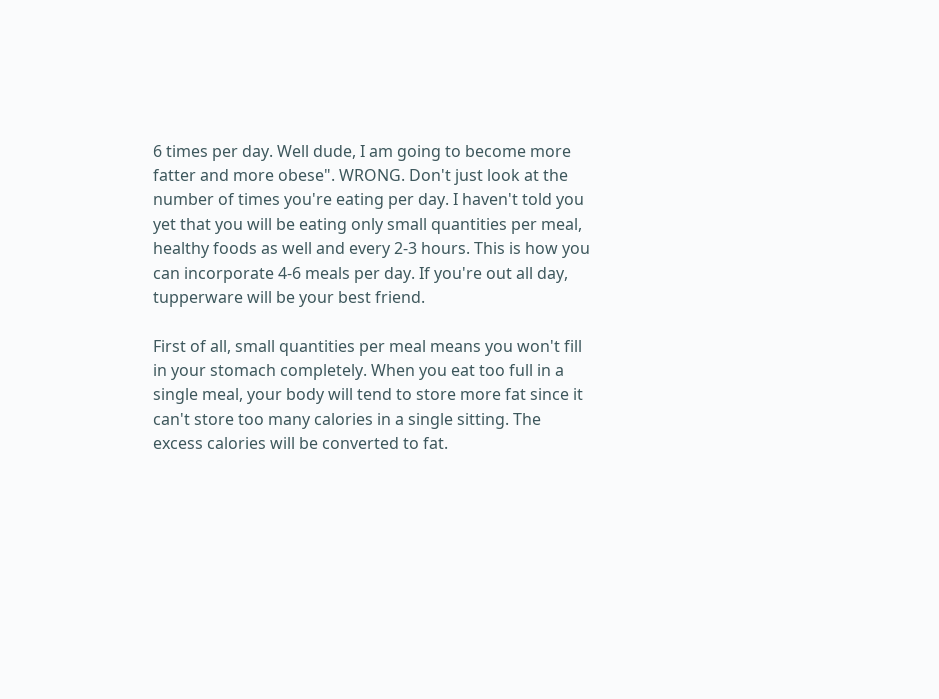6 times per day. Well dude, I am going to become more fatter and more obese". WRONG. Don't just look at the number of times you're eating per day. I haven't told you yet that you will be eating only small quantities per meal, healthy foods as well and every 2-3 hours. This is how you can incorporate 4-6 meals per day. If you're out all day, tupperware will be your best friend.

First of all, small quantities per meal means you won't fill in your stomach completely. When you eat too full in a single meal, your body will tend to store more fat since it can't store too many calories in a single sitting. The excess calories will be converted to fat.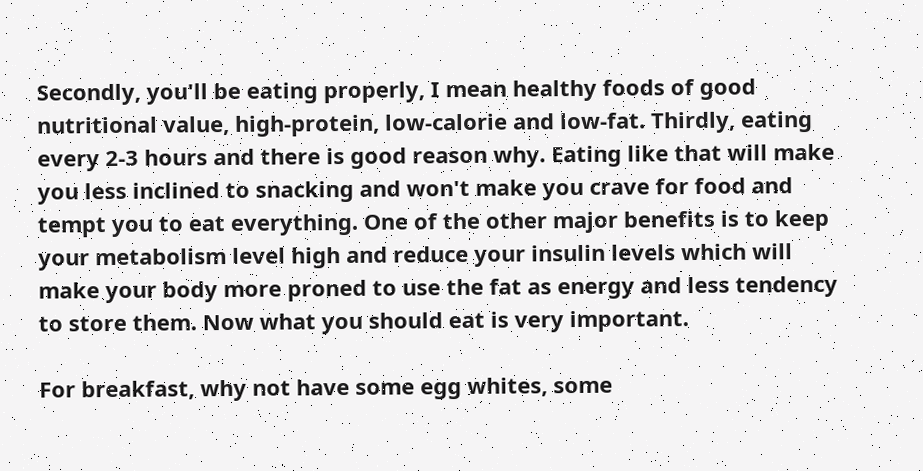Secondly, you'll be eating properly, I mean healthy foods of good nutritional value, high-protein, low-calorie and low-fat. Thirdly, eating every 2-3 hours and there is good reason why. Eating like that will make you less inclined to snacking and won't make you crave for food and tempt you to eat everything. One of the other major benefits is to keep your metabolism level high and reduce your insulin levels which will make your body more proned to use the fat as energy and less tendency to store them. Now what you should eat is very important.

For breakfast, why not have some egg whites, some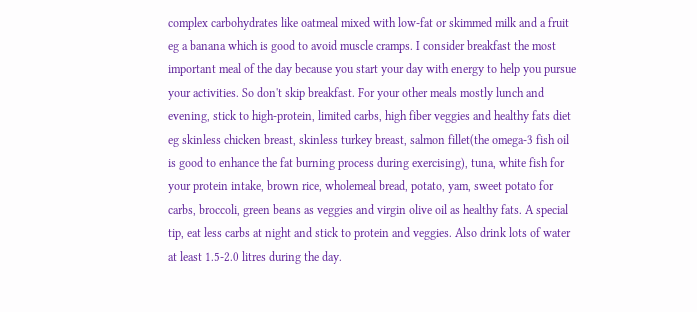complex carbohydrates like oatmeal mixed with low-fat or skimmed milk and a fruit eg a banana which is good to avoid muscle cramps. I consider breakfast the most important meal of the day because you start your day with energy to help you pursue your activities. So don't skip breakfast. For your other meals mostly lunch and evening, stick to high-protein, limited carbs, high fiber veggies and healthy fats diet eg skinless chicken breast, skinless turkey breast, salmon fillet(the omega-3 fish oil is good to enhance the fat burning process during exercising), tuna, white fish for your protein intake, brown rice, wholemeal bread, potato, yam, sweet potato for carbs, broccoli, green beans as veggies and virgin olive oil as healthy fats. A special tip, eat less carbs at night and stick to protein and veggies. Also drink lots of water at least 1.5-2.0 litres during the day.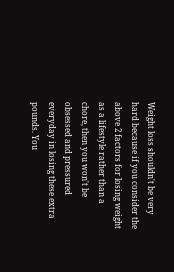Weight loss shouldn't be very hard because if you consider the above 2 factors for losing weight as a lifestyle rather than a chore, then you won't be obsessed and pressured everyday in losing these extra pounds. You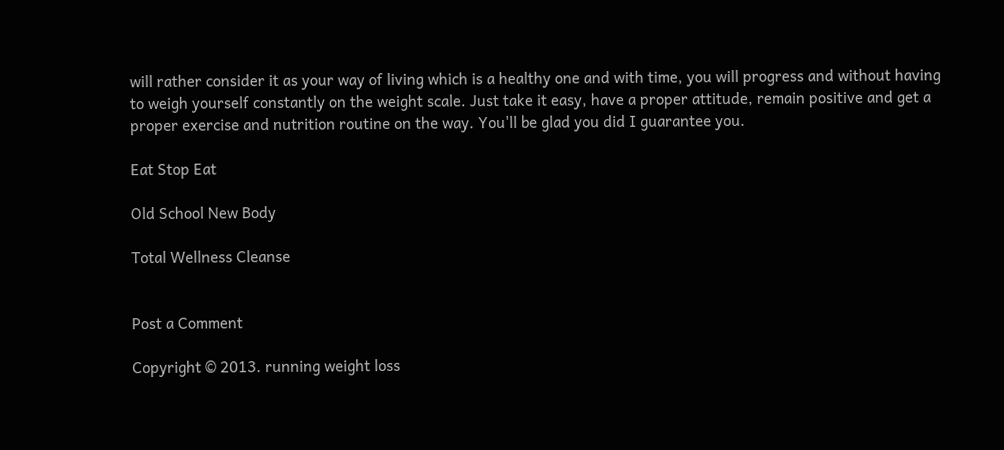will rather consider it as your way of living which is a healthy one and with time, you will progress and without having to weigh yourself constantly on the weight scale. Just take it easy, have a proper attitude, remain positive and get a proper exercise and nutrition routine on the way. You'll be glad you did I guarantee you.

Eat Stop Eat

Old School New Body

Total Wellness Cleanse


Post a Comment

Copyright © 2013. running weight loss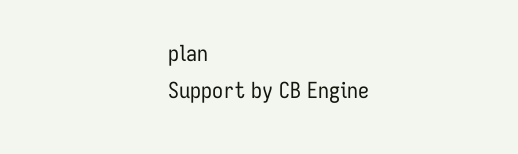plan
Support by CB Engine